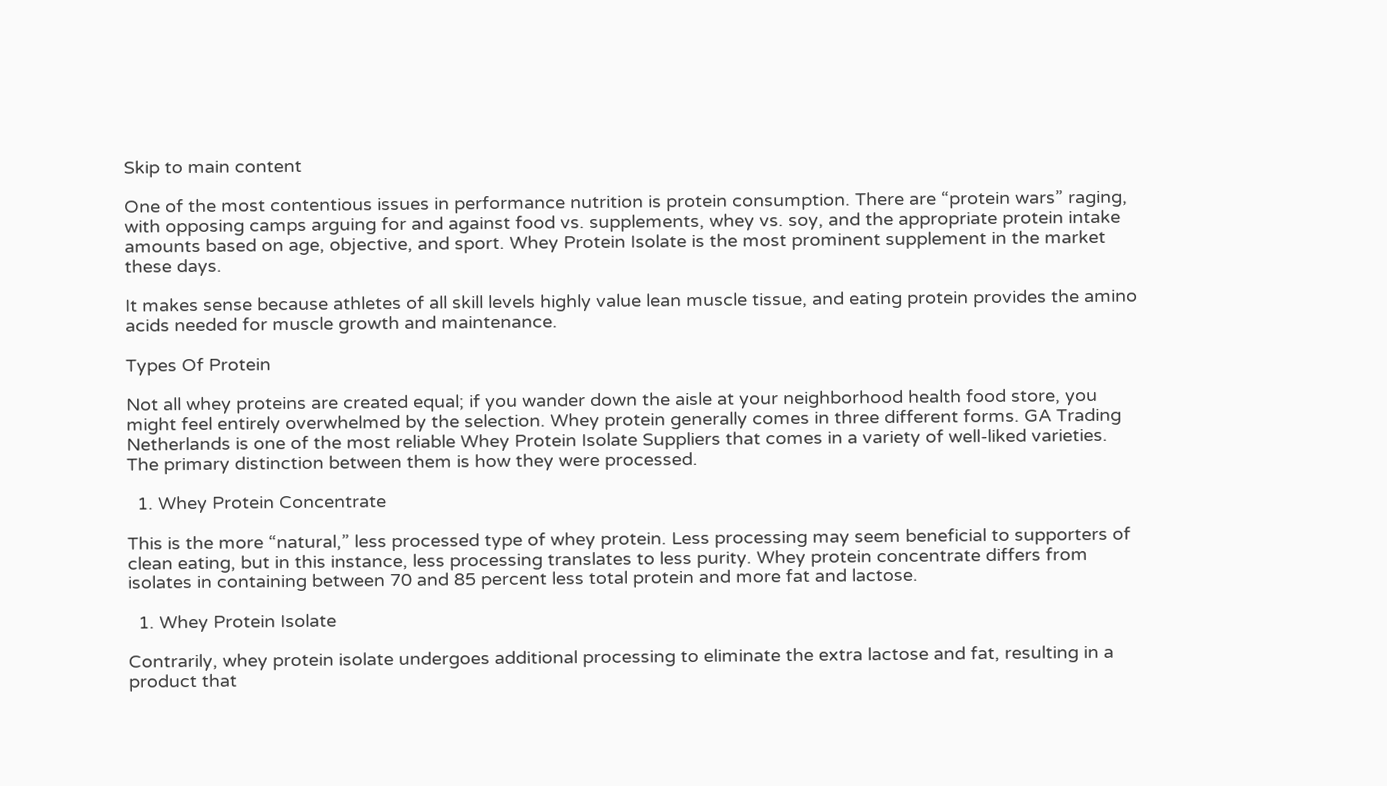Skip to main content

One of the most contentious issues in performance nutrition is protein consumption. There are “protein wars” raging, with opposing camps arguing for and against food vs. supplements, whey vs. soy, and the appropriate protein intake amounts based on age, objective, and sport. Whey Protein Isolate is the most prominent supplement in the market these days.

It makes sense because athletes of all skill levels highly value lean muscle tissue, and eating protein provides the amino acids needed for muscle growth and maintenance.

Types Of Protein

Not all whey proteins are created equal; if you wander down the aisle at your neighborhood health food store, you might feel entirely overwhelmed by the selection. Whey protein generally comes in three different forms. GA Trading Netherlands is one of the most reliable Whey Protein Isolate Suppliers that comes in a variety of well-liked varieties. The primary distinction between them is how they were processed.

  1. Whey Protein Concentrate

This is the more “natural,” less processed type of whey protein. Less processing may seem beneficial to supporters of clean eating, but in this instance, less processing translates to less purity. Whey protein concentrate differs from isolates in containing between 70 and 85 percent less total protein and more fat and lactose.

  1. Whey Protein Isolate

Contrarily, whey protein isolate undergoes additional processing to eliminate the extra lactose and fat, resulting in a product that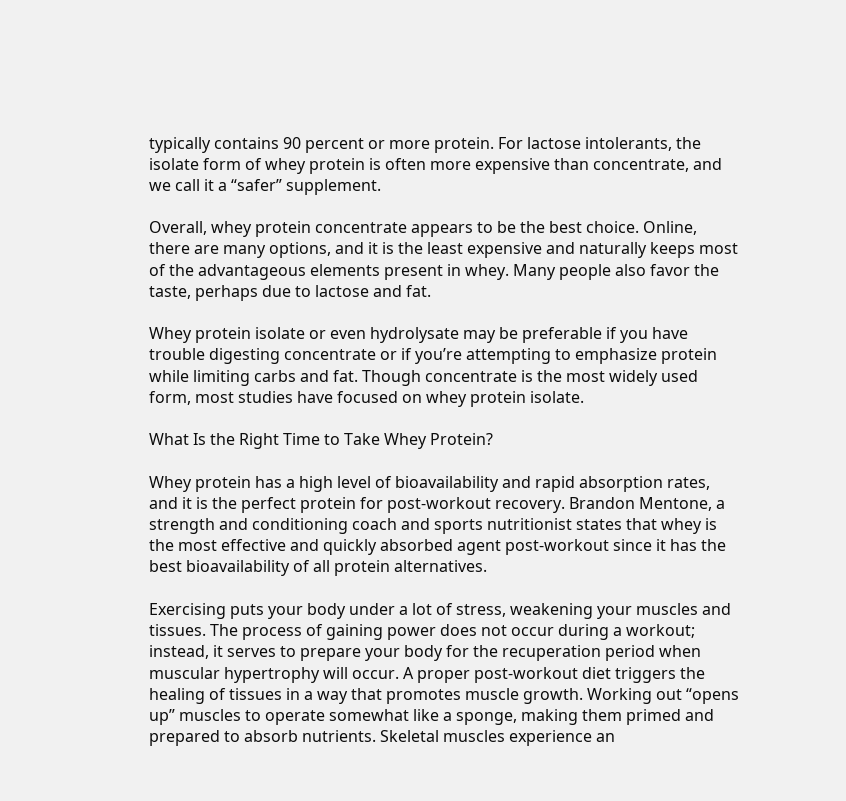typically contains 90 percent or more protein. For lactose intolerants, the isolate form of whey protein is often more expensive than concentrate, and we call it a “safer” supplement.

Overall, whey protein concentrate appears to be the best choice. Online, there are many options, and it is the least expensive and naturally keeps most of the advantageous elements present in whey. Many people also favor the taste, perhaps due to lactose and fat.

Whey protein isolate or even hydrolysate may be preferable if you have trouble digesting concentrate or if you’re attempting to emphasize protein while limiting carbs and fat. Though concentrate is the most widely used form, most studies have focused on whey protein isolate.

What Is the Right Time to Take Whey Protein?

Whey protein has a high level of bioavailability and rapid absorption rates, and it is the perfect protein for post-workout recovery. Brandon Mentone, a strength and conditioning coach and sports nutritionist states that whey is the most effective and quickly absorbed agent post-workout since it has the best bioavailability of all protein alternatives.

Exercising puts your body under a lot of stress, weakening your muscles and tissues. The process of gaining power does not occur during a workout; instead, it serves to prepare your body for the recuperation period when muscular hypertrophy will occur. A proper post-workout diet triggers the healing of tissues in a way that promotes muscle growth. Working out “opens up” muscles to operate somewhat like a sponge, making them primed and prepared to absorb nutrients. Skeletal muscles experience an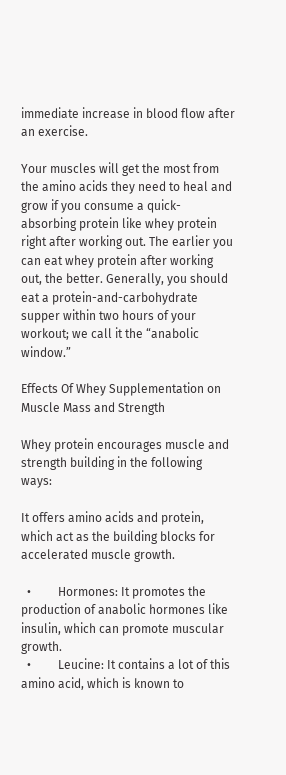immediate increase in blood flow after an exercise.

Your muscles will get the most from the amino acids they need to heal and grow if you consume a quick-absorbing protein like whey protein right after working out. The earlier you can eat whey protein after working out, the better. Generally, you should eat a protein-and-carbohydrate supper within two hours of your workout; we call it the “anabolic window.”

Effects Of Whey Supplementation on Muscle Mass and Strength

Whey protein encourages muscle and strength building in the following ways:

It offers amino acids and protein, which act as the building blocks for accelerated muscle growth.

  •         Hormones: It promotes the production of anabolic hormones like insulin, which can promote muscular growth.
  •         Leucine: It contains a lot of this amino acid, which is known to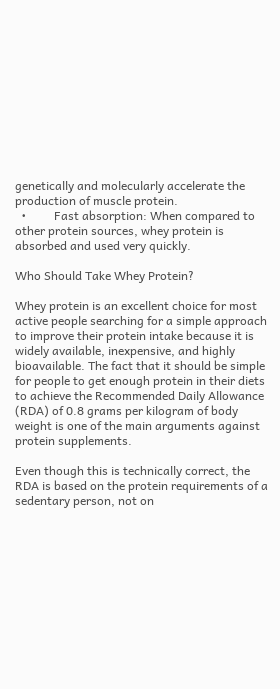genetically and molecularly accelerate the production of muscle protein.
  •         Fast absorption: When compared to other protein sources, whey protein is absorbed and used very quickly.

Who Should Take Whey Protein?

Whey protein is an excellent choice for most active people searching for a simple approach to improve their protein intake because it is widely available, inexpensive, and highly bioavailable. The fact that it should be simple for people to get enough protein in their diets to achieve the Recommended Daily Allowance (RDA) of 0.8 grams per kilogram of body weight is one of the main arguments against protein supplements.

Even though this is technically correct, the RDA is based on the protein requirements of a sedentary person, not on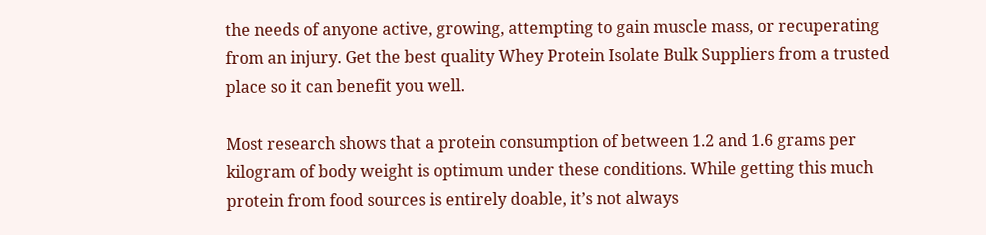the needs of anyone active, growing, attempting to gain muscle mass, or recuperating from an injury. Get the best quality Whey Protein Isolate Bulk Suppliers from a trusted place so it can benefit you well.

Most research shows that a protein consumption of between 1.2 and 1.6 grams per kilogram of body weight is optimum under these conditions. While getting this much protein from food sources is entirely doable, it’s not always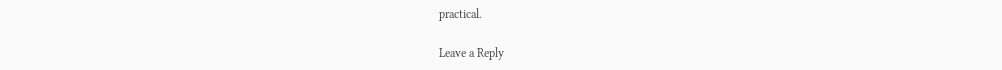practical.

Leave a Reply